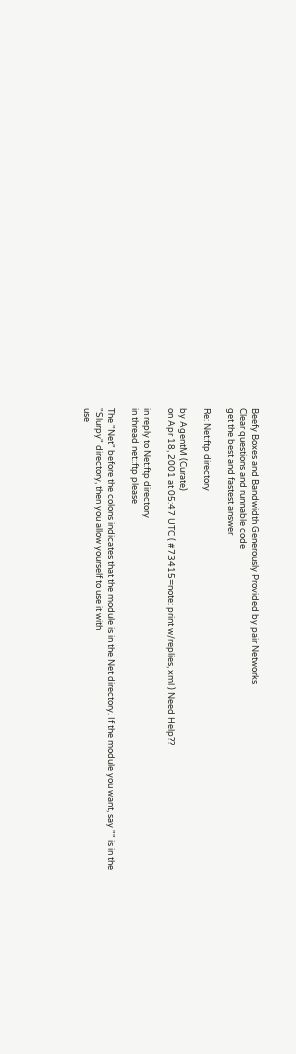Beefy Boxes and Bandwidth Generously Provided by pair Networks
Clear questions and runnable code
get the best and fastest answer

Re: Net:ftp directory

by AgentM (Curate)
on Apr 18, 2001 at 05:47 UTC ( #73415=note: print w/replies, xml ) Need Help??

in reply to Net:ftp directory
in thread net::ftp please

The "Net" before the colons indicates that the module is in the Net directory. If the module you want, say "" is in the "Slurpy" directory, then you allow yourself to use it with
use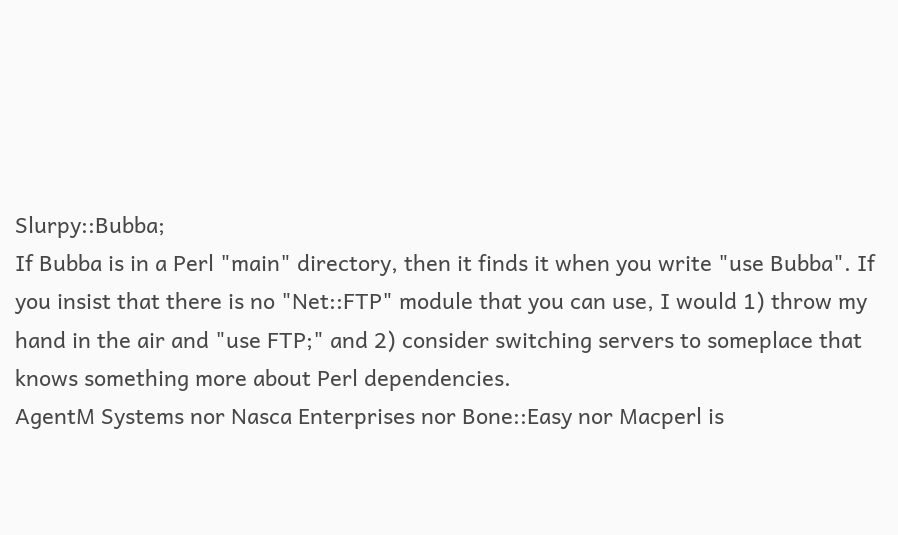Slurpy::Bubba;
If Bubba is in a Perl "main" directory, then it finds it when you write "use Bubba". If you insist that there is no "Net::FTP" module that you can use, I would 1) throw my hand in the air and "use FTP;" and 2) consider switching servers to someplace that knows something more about Perl dependencies.
AgentM Systems nor Nasca Enterprises nor Bone::Easy nor Macperl is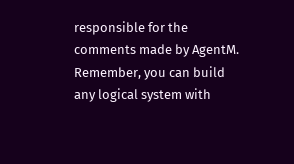responsible for the comments made by AgentM. Remember, you can build any logical system with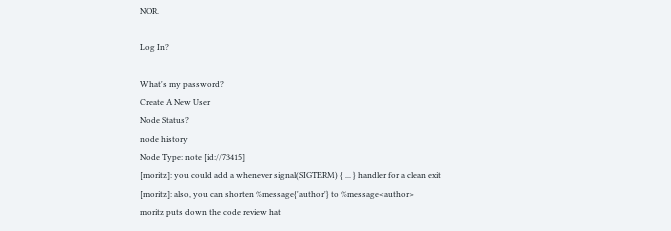NOR.

Log In?

What's my password?
Create A New User
Node Status?
node history
Node Type: note [id://73415]
[moritz]: you could add a whenever signal(SIGTERM) { ... } handler for a clean exit
[moritz]: also, you can shorten %message{'author'} to %message<author>
moritz puts down the code review hat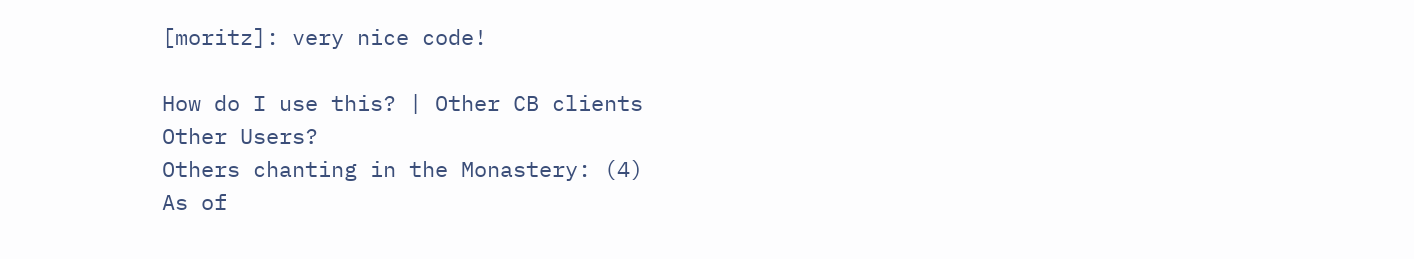[moritz]: very nice code!

How do I use this? | Other CB clients
Other Users?
Others chanting in the Monastery: (4)
As of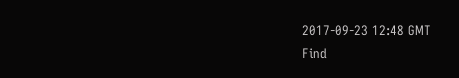2017-09-23 12:48 GMT
Find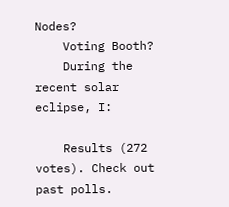Nodes?
    Voting Booth?
    During the recent solar eclipse, I:

    Results (272 votes). Check out past polls.